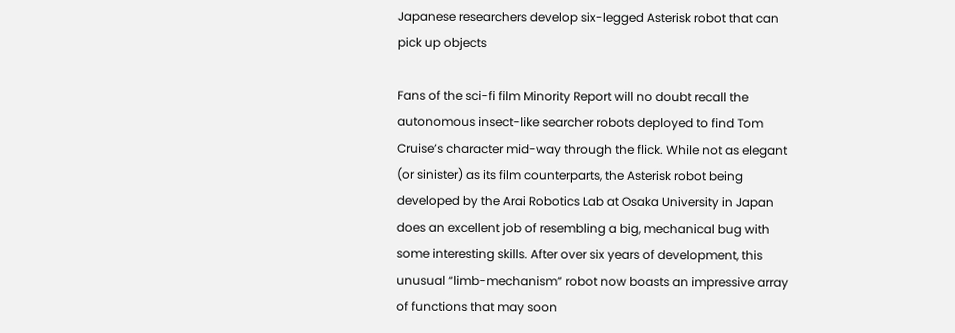Japanese researchers develop six-legged Asterisk robot that can pick up objects

Fans of the sci-fi film Minority Report will no doubt recall the autonomous insect-like searcher robots deployed to find Tom Cruise’s character mid-way through the flick. While not as elegant (or sinister) as its film counterparts, the Asterisk robot being developed by the Arai Robotics Lab at Osaka University in Japan does an excellent job of resembling a big, mechanical bug with some interesting skills. After over six years of development, this unusual “limb-mechanism” robot now boasts an impressive array of functions that may soon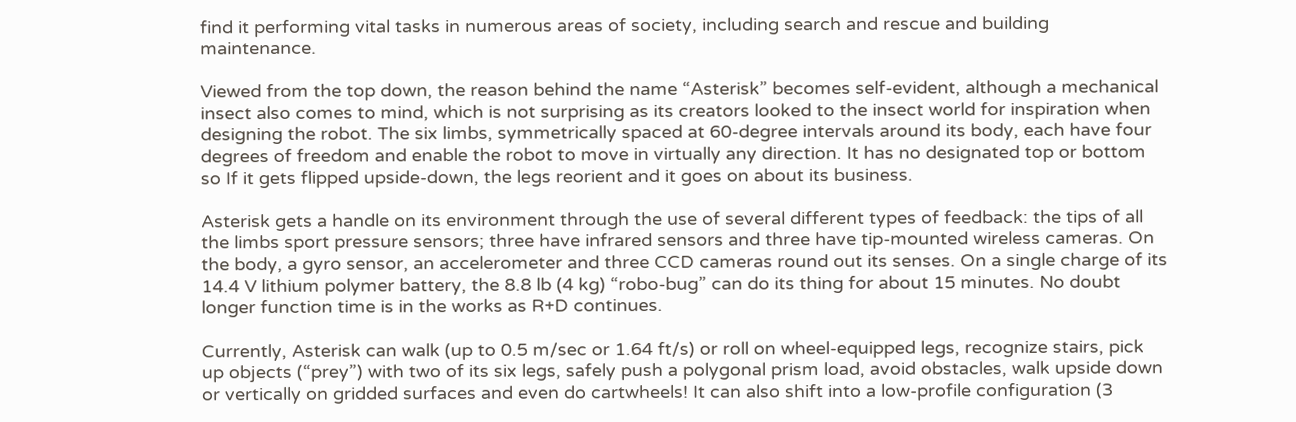find it performing vital tasks in numerous areas of society, including search and rescue and building maintenance.

Viewed from the top down, the reason behind the name “Asterisk” becomes self-evident, although a mechanical insect also comes to mind, which is not surprising as its creators looked to the insect world for inspiration when designing the robot. The six limbs, symmetrically spaced at 60-degree intervals around its body, each have four degrees of freedom and enable the robot to move in virtually any direction. It has no designated top or bottom so If it gets flipped upside-down, the legs reorient and it goes on about its business.

Asterisk gets a handle on its environment through the use of several different types of feedback: the tips of all the limbs sport pressure sensors; three have infrared sensors and three have tip-mounted wireless cameras. On the body, a gyro sensor, an accelerometer and three CCD cameras round out its senses. On a single charge of its 14.4 V lithium polymer battery, the 8.8 lb (4 kg) “robo-bug” can do its thing for about 15 minutes. No doubt longer function time is in the works as R+D continues.

Currently, Asterisk can walk (up to 0.5 m/sec or 1.64 ft/s) or roll on wheel-equipped legs, recognize stairs, pick up objects (“prey”) with two of its six legs, safely push a polygonal prism load, avoid obstacles, walk upside down or vertically on gridded surfaces and even do cartwheels! It can also shift into a low-profile configuration (3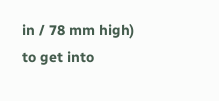in / 78 mm high) to get into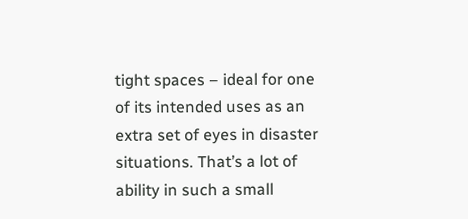tight spaces – ideal for one of its intended uses as an extra set of eyes in disaster situations. That’s a lot of ability in such a small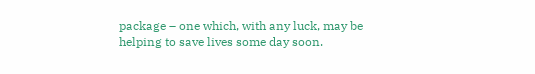package – one which, with any luck, may be helping to save lives some day soon.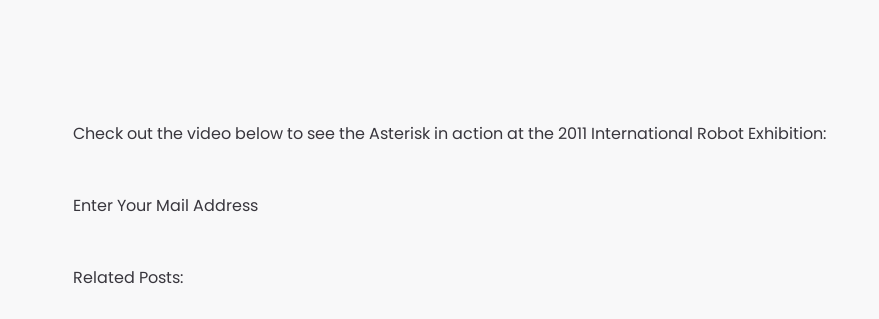Check out the video below to see the Asterisk in action at the 2011 International Robot Exhibition:


Enter Your Mail Address


Related Posts: